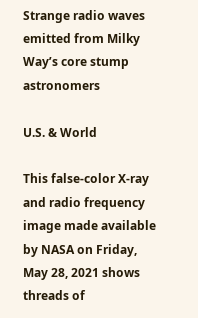Strange radio waves emitted from Milky Way’s core stump astronomers

U.S. & World

This false-color X-ray and radio frequency image made available by NASA on Friday, May 28, 2021 shows threads of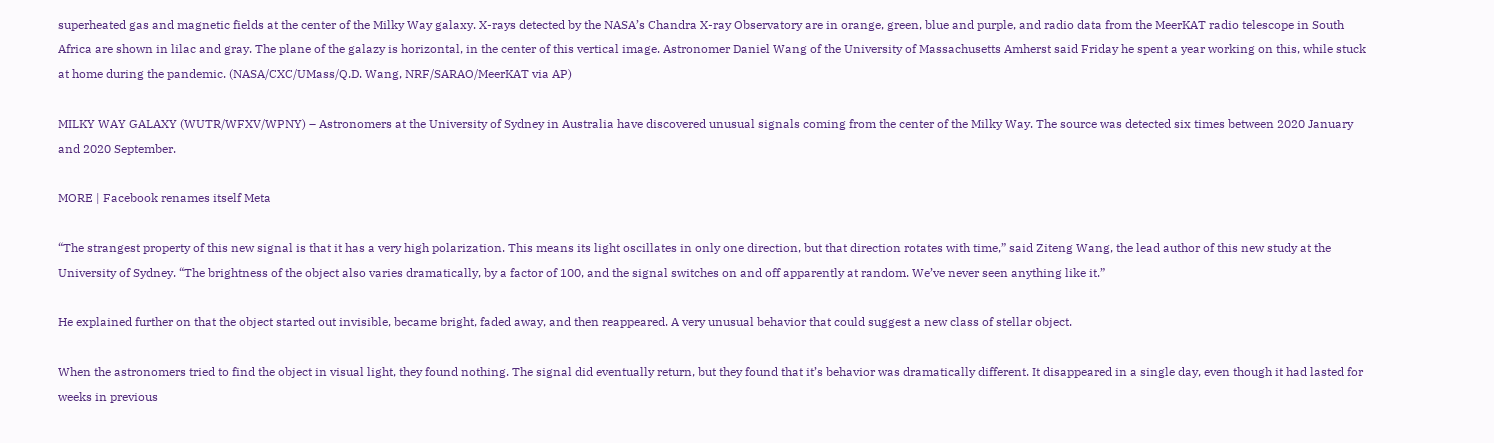superheated gas and magnetic fields at the center of the Milky Way galaxy. X-rays detected by the NASA’s Chandra X-ray Observatory are in orange, green, blue and purple, and radio data from the MeerKAT radio telescope in South Africa are shown in lilac and gray. The plane of the galazy is horizontal, in the center of this vertical image. Astronomer Daniel Wang of the University of Massachusetts Amherst said Friday he spent a year working on this, while stuck at home during the pandemic. (NASA/CXC/UMass/Q.D. Wang, NRF/SARAO/MeerKAT via AP)

MILKY WAY GALAXY (WUTR/WFXV/WPNY) – Astronomers at the University of Sydney in Australia have discovered unusual signals coming from the center of the Milky Way. The source was detected six times between 2020 January and 2020 September.

MORE | Facebook renames itself Meta

“The strangest property of this new signal is that it has a very high polarization. This means its light oscillates in only one direction, but that direction rotates with time,” said Ziteng Wang, the lead author of this new study at the University of Sydney. “The brightness of the object also varies dramatically, by a factor of 100, and the signal switches on and off apparently at random. We’ve never seen anything like it.”

He explained further on that the object started out invisible, became bright, faded away, and then reappeared. A very unusual behavior that could suggest a new class of stellar object.

When the astronomers tried to find the object in visual light, they found nothing. The signal did eventually return, but they found that it’s behavior was dramatically different. It disappeared in a single day, even though it had lasted for weeks in previous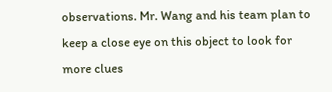observations. Mr. Wang and his team plan to keep a close eye on this object to look for more clues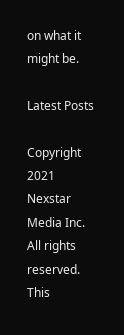on what it might be.

Latest Posts

Copyright 2021 Nexstar Media Inc. All rights reserved. This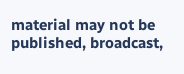material may not be published, broadcast,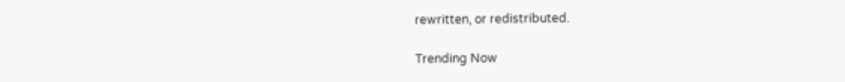rewritten, or redistributed.

Trending Now